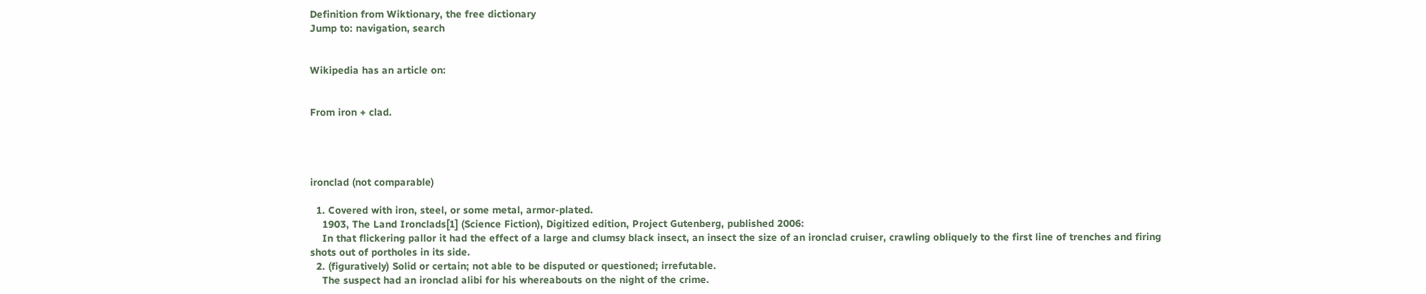Definition from Wiktionary, the free dictionary
Jump to: navigation, search


Wikipedia has an article on:


From iron + clad.




ironclad (not comparable)

  1. Covered with iron, steel, or some metal, armor-plated.
    1903, The Land Ironclads[1] (Science Fiction), Digitized edition, Project Gutenberg, published 2006:
    In that flickering pallor it had the effect of a large and clumsy black insect, an insect the size of an ironclad cruiser, crawling obliquely to the first line of trenches and firing shots out of portholes in its side.
  2. (figuratively) Solid or certain; not able to be disputed or questioned; irrefutable.
    The suspect had an ironclad alibi for his whereabouts on the night of the crime.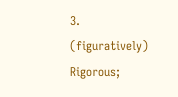3. (figuratively) Rigorous;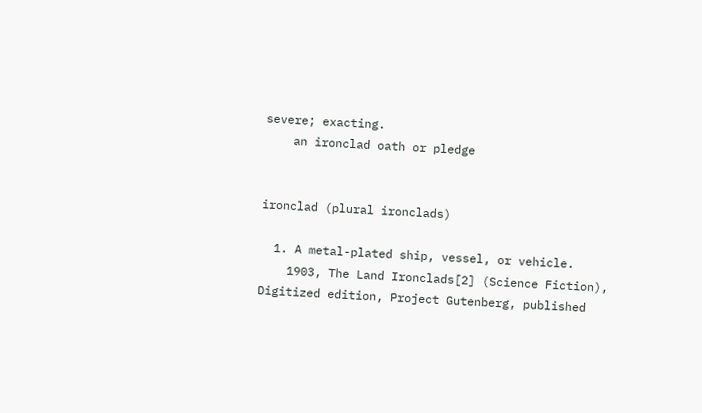severe; exacting.
    an ironclad oath or pledge


ironclad (plural ironclads)

  1. A metal-plated ship, vessel, or vehicle.
    1903, The Land Ironclads[2] (Science Fiction), Digitized edition, Project Gutenberg, published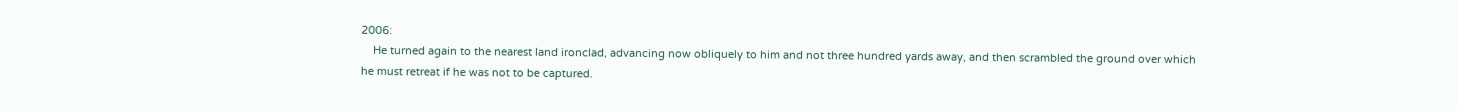2006:
    He turned again to the nearest land ironclad, advancing now obliquely to him and not three hundred yards away, and then scrambled the ground over which he must retreat if he was not to be captured.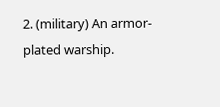2. (military) An armor-plated warship.